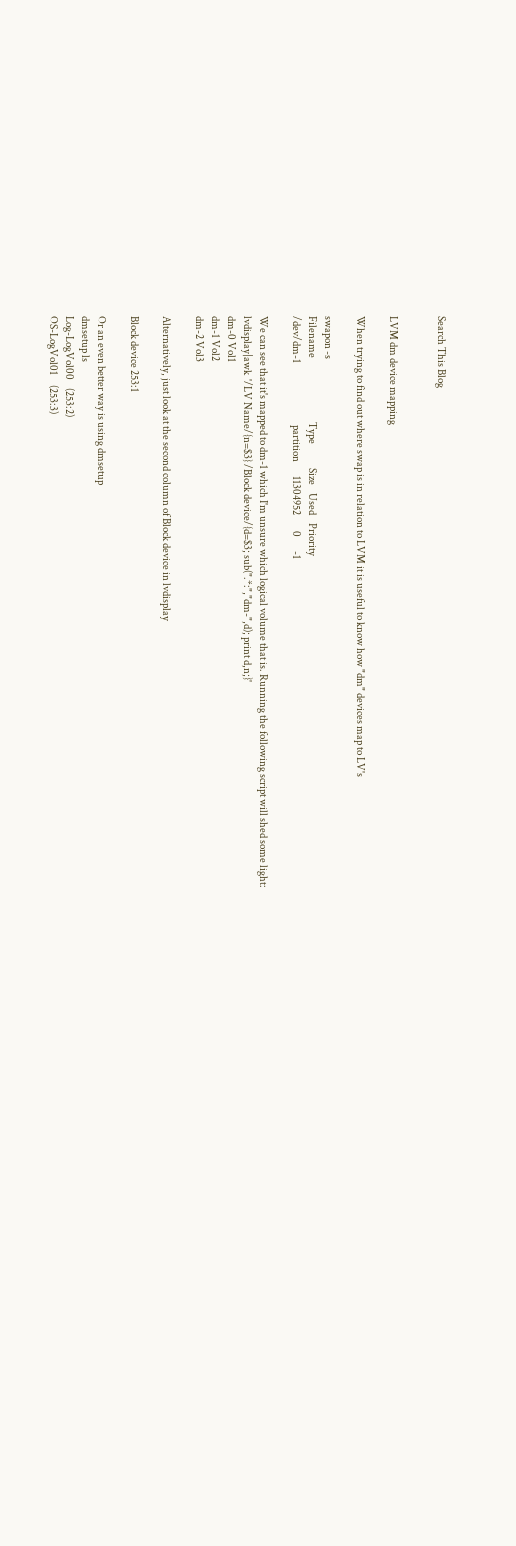Search This Blog


LVM dm device mapping

When trying to find out where swap is in relation to LVM it is useful to know how "dm" devices map to LV's

swapon -s
Filename                                Type            Size    Used    Priority
/dev/dm-1                               partition       11304952        0       -1

We can see that it's mapped to dm-1 which I'm unsure which logical volume that is. Running the following script will shed some light:
lvdisplay|awk  '/LV Name/{n=$3} /Block device/{d=$3; sub(".*:","dm-",d); print d,n;}'
dm-0 Vol1
dm-1 Vol2
dm-2 Vol3

Alternatively, just look at the second column of Block device in lvdisplay

Block device 253:1

Or an even better way is using dmsetup
dmsetup ls
Log-LogVol00    (253:2)
OS-LogVol01     (253:3)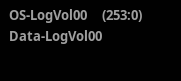OS-LogVol00     (253:0)
Data-LogVol00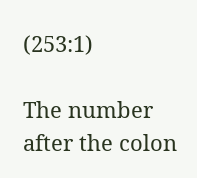(253:1)

The number after the colon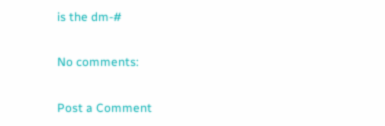is the dm-#

No comments:

Post a Comment